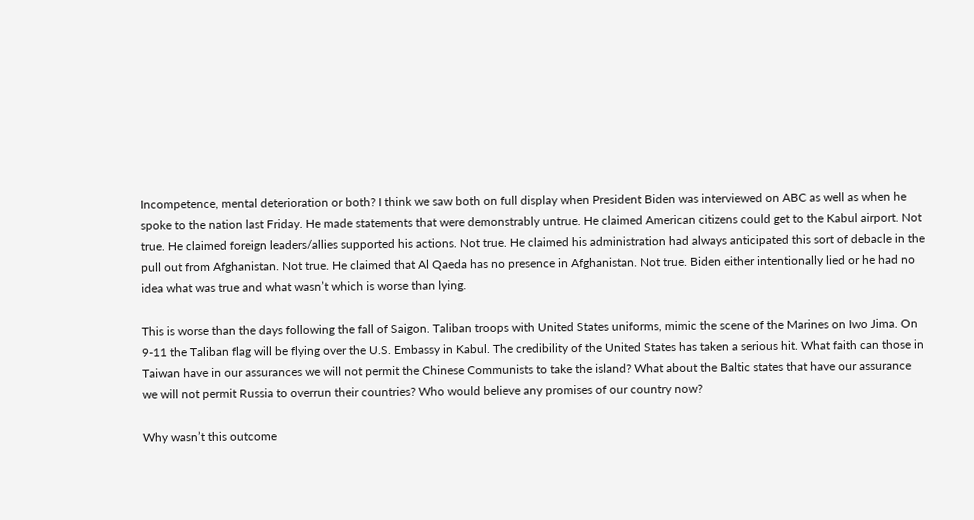Incompetence, mental deterioration or both? I think we saw both on full display when President Biden was interviewed on ABC as well as when he spoke to the nation last Friday. He made statements that were demonstrably untrue. He claimed American citizens could get to the Kabul airport. Not true. He claimed foreign leaders/allies supported his actions. Not true. He claimed his administration had always anticipated this sort of debacle in the pull out from Afghanistan. Not true. He claimed that Al Qaeda has no presence in Afghanistan. Not true. Biden either intentionally lied or he had no idea what was true and what wasn’t which is worse than lying.

This is worse than the days following the fall of Saigon. Taliban troops with United States uniforms, mimic the scene of the Marines on Iwo Jima. On 9-11 the Taliban flag will be flying over the U.S. Embassy in Kabul. The credibility of the United States has taken a serious hit. What faith can those in Taiwan have in our assurances we will not permit the Chinese Communists to take the island? What about the Baltic states that have our assurance we will not permit Russia to overrun their countries? Who would believe any promises of our country now?

Why wasn’t this outcome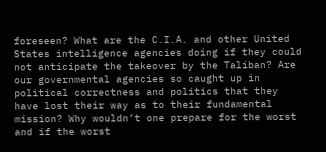foreseen? What are the C.I.A. and other United States intelligence agencies doing if they could not anticipate the takeover by the Taliban? Are our governmental agencies so caught up in political correctness and politics that they have lost their way as to their fundamental mission? Why wouldn’t one prepare for the worst and if the worst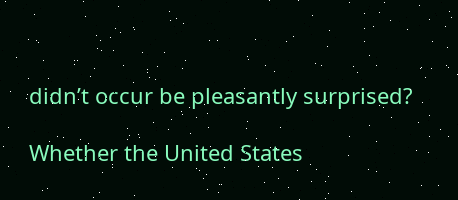didn’t occur be pleasantly surprised?

Whether the United States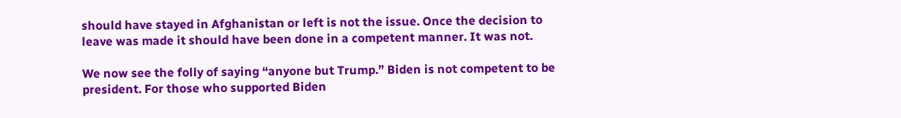should have stayed in Afghanistan or left is not the issue. Once the decision to leave was made it should have been done in a competent manner. It was not.

We now see the folly of saying “anyone but Trump.” Biden is not competent to be president. For those who supported Biden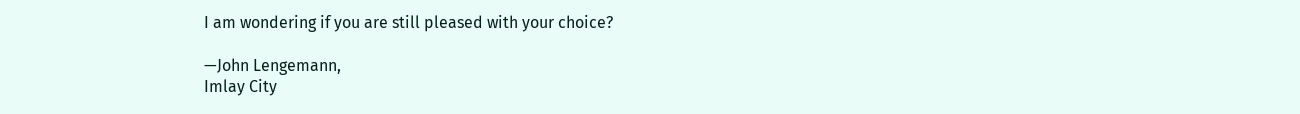I am wondering if you are still pleased with your choice?

—John Lengemann,
Imlay City